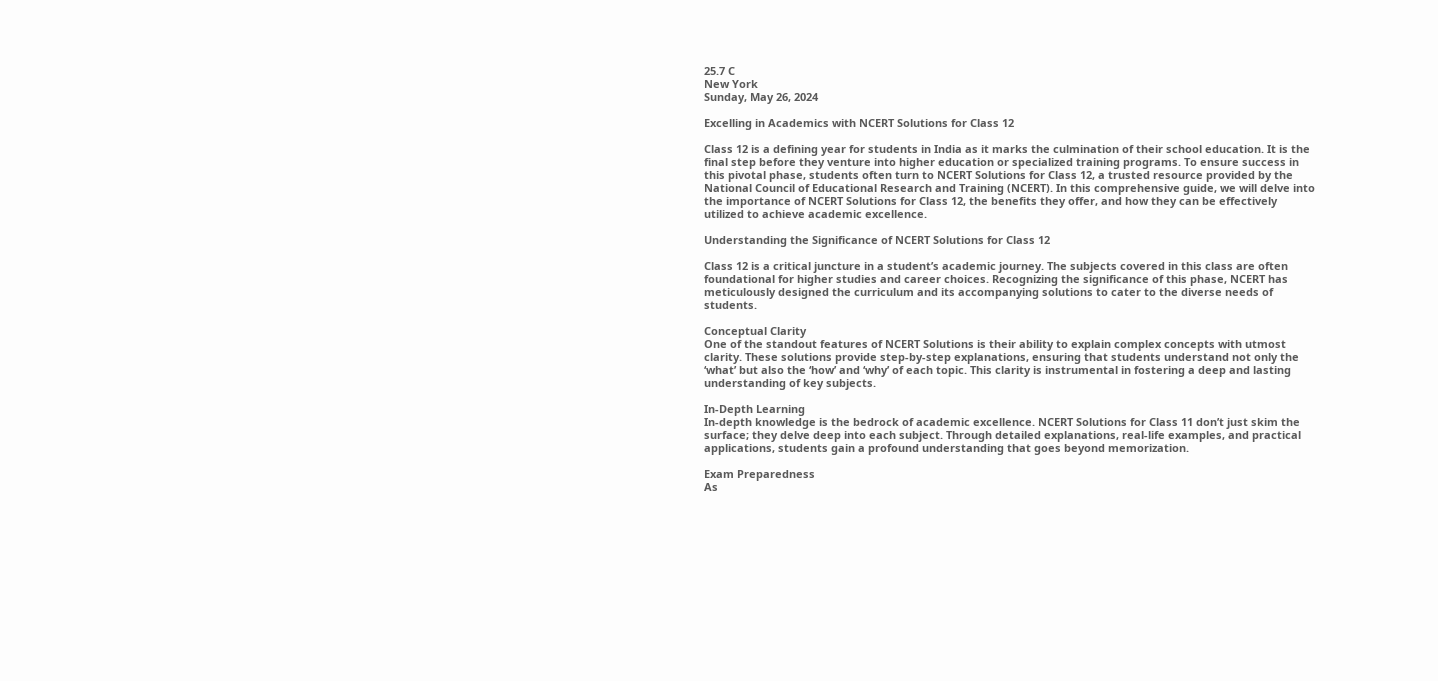25.7 C
New York
Sunday, May 26, 2024

Excelling in Academics with NCERT Solutions for Class 12

Class 12 is a defining year for students in India as it marks the culmination of their school education. It is the final step before they venture into higher education or specialized training programs. To ensure success in this pivotal phase, students often turn to NCERT Solutions for Class 12, a trusted resource provided by the National Council of Educational Research and Training (NCERT). In this comprehensive guide, we will delve into the importance of NCERT Solutions for Class 12, the benefits they offer, and how they can be effectively utilized to achieve academic excellence.

Understanding the Significance of NCERT Solutions for Class 12

Class 12 is a critical juncture in a student’s academic journey. The subjects covered in this class are often foundational for higher studies and career choices. Recognizing the significance of this phase, NCERT has meticulously designed the curriculum and its accompanying solutions to cater to the diverse needs of students.

Conceptual Clarity
One of the standout features of NCERT Solutions is their ability to explain complex concepts with utmost clarity. These solutions provide step-by-step explanations, ensuring that students understand not only the ‘what’ but also the ‘how’ and ‘why’ of each topic. This clarity is instrumental in fostering a deep and lasting understanding of key subjects.

In-Depth Learning
In-depth knowledge is the bedrock of academic excellence. NCERT Solutions for Class 11 don’t just skim the surface; they delve deep into each subject. Through detailed explanations, real-life examples, and practical applications, students gain a profound understanding that goes beyond memorization.

Exam Preparedness
As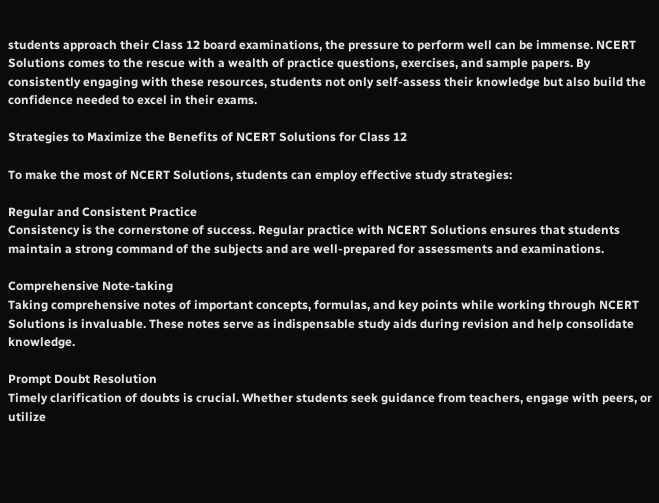students approach their Class 12 board examinations, the pressure to perform well can be immense. NCERT Solutions comes to the rescue with a wealth of practice questions, exercises, and sample papers. By consistently engaging with these resources, students not only self-assess their knowledge but also build the confidence needed to excel in their exams.

Strategies to Maximize the Benefits of NCERT Solutions for Class 12

To make the most of NCERT Solutions, students can employ effective study strategies:

Regular and Consistent Practice
Consistency is the cornerstone of success. Regular practice with NCERT Solutions ensures that students maintain a strong command of the subjects and are well-prepared for assessments and examinations.

Comprehensive Note-taking
Taking comprehensive notes of important concepts, formulas, and key points while working through NCERT Solutions is invaluable. These notes serve as indispensable study aids during revision and help consolidate knowledge.

Prompt Doubt Resolution
Timely clarification of doubts is crucial. Whether students seek guidance from teachers, engage with peers, or utilize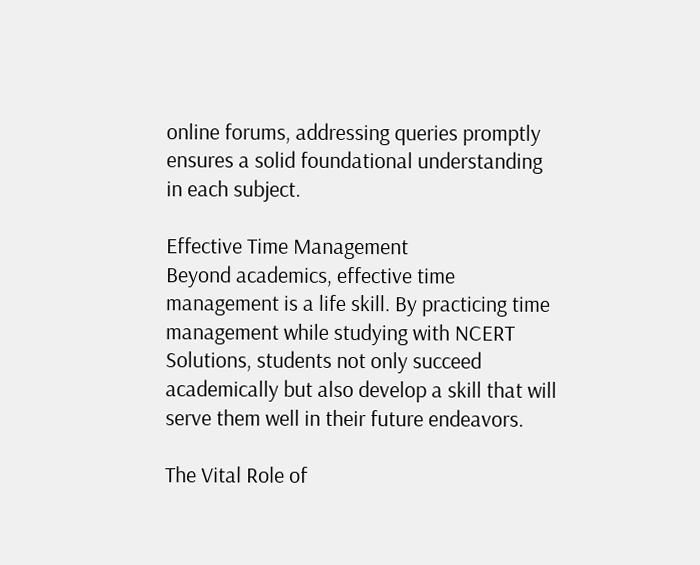online forums, addressing queries promptly ensures a solid foundational understanding in each subject.

Effective Time Management
Beyond academics, effective time management is a life skill. By practicing time management while studying with NCERT Solutions, students not only succeed academically but also develop a skill that will serve them well in their future endeavors.

The Vital Role of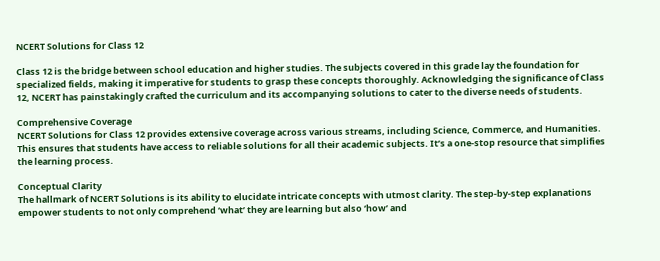NCERT Solutions for Class 12

Class 12 is the bridge between school education and higher studies. The subjects covered in this grade lay the foundation for specialized fields, making it imperative for students to grasp these concepts thoroughly. Acknowledging the significance of Class 12, NCERT has painstakingly crafted the curriculum and its accompanying solutions to cater to the diverse needs of students.

Comprehensive Coverage
NCERT Solutions for Class 12 provides extensive coverage across various streams, including Science, Commerce, and Humanities. This ensures that students have access to reliable solutions for all their academic subjects. It’s a one-stop resource that simplifies the learning process.

Conceptual Clarity
The hallmark of NCERT Solutions is its ability to elucidate intricate concepts with utmost clarity. The step-by-step explanations empower students to not only comprehend ‘what’ they are learning but also ‘how’ and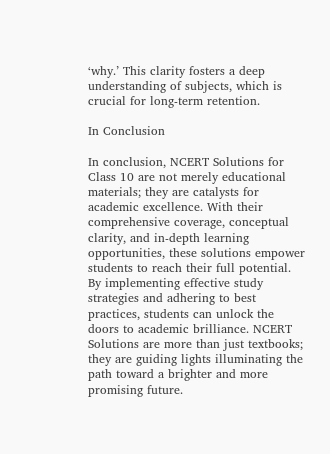‘why.’ This clarity fosters a deep understanding of subjects, which is crucial for long-term retention.

In Conclusion

In conclusion, NCERT Solutions for Class 10 are not merely educational materials; they are catalysts for academic excellence. With their comprehensive coverage, conceptual clarity, and in-depth learning opportunities, these solutions empower students to reach their full potential. By implementing effective study strategies and adhering to best practices, students can unlock the doors to academic brilliance. NCERT Solutions are more than just textbooks; they are guiding lights illuminating the path toward a brighter and more promising future.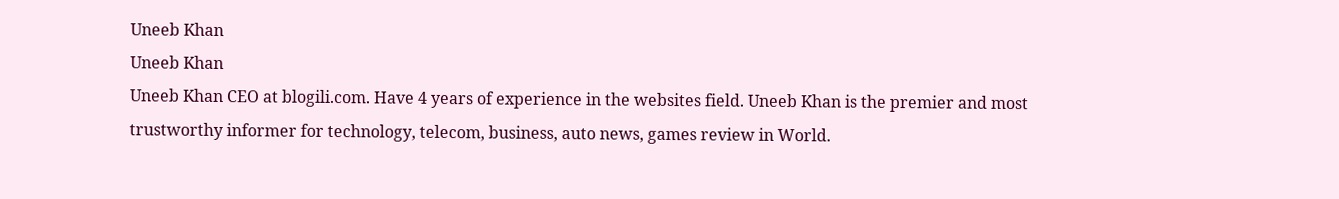Uneeb Khan
Uneeb Khan
Uneeb Khan CEO at blogili.com. Have 4 years of experience in the websites field. Uneeb Khan is the premier and most trustworthy informer for technology, telecom, business, auto news, games review in World.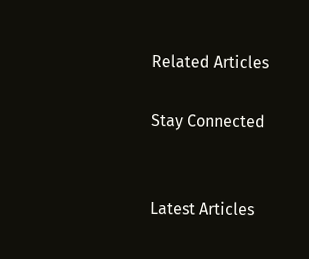Related Articles

Stay Connected


Latest Articles